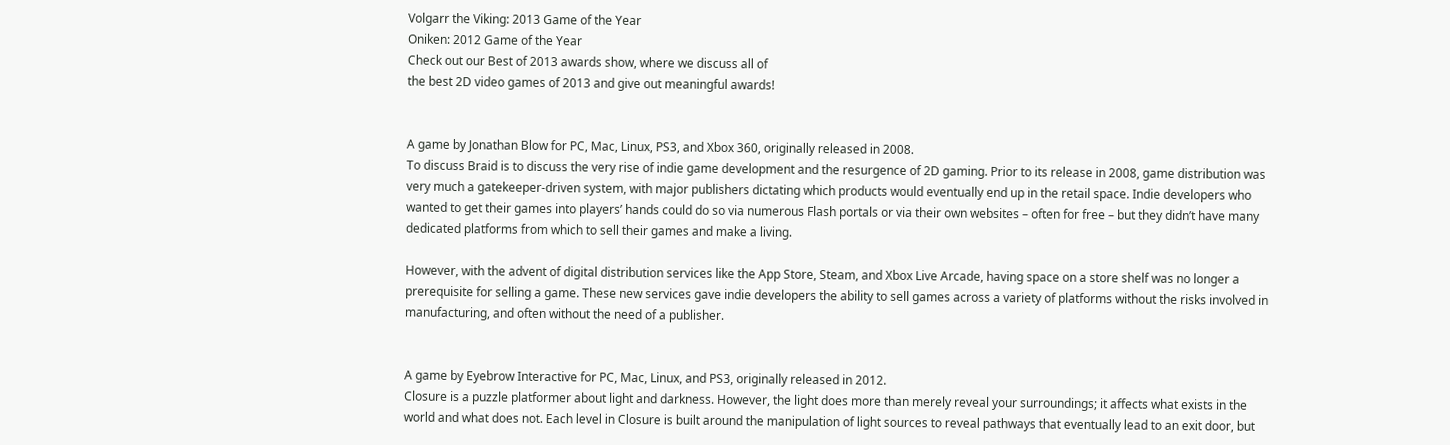Volgarr the Viking: 2013 Game of the Year
Oniken: 2012 Game of the Year
Check out our Best of 2013 awards show, where we discuss all of
the best 2D video games of 2013 and give out meaningful awards!


A game by Jonathan Blow for PC, Mac, Linux, PS3, and Xbox 360, originally released in 2008.
To discuss Braid is to discuss the very rise of indie game development and the resurgence of 2D gaming. Prior to its release in 2008, game distribution was very much a gatekeeper-driven system, with major publishers dictating which products would eventually end up in the retail space. Indie developers who wanted to get their games into players’ hands could do so via numerous Flash portals or via their own websites – often for free – but they didn’t have many dedicated platforms from which to sell their games and make a living.

However, with the advent of digital distribution services like the App Store, Steam, and Xbox Live Arcade, having space on a store shelf was no longer a prerequisite for selling a game. These new services gave indie developers the ability to sell games across a variety of platforms without the risks involved in manufacturing, and often without the need of a publisher.


A game by Eyebrow Interactive for PC, Mac, Linux, and PS3, originally released in 2012.
Closure is a puzzle platformer about light and darkness. However, the light does more than merely reveal your surroundings; it affects what exists in the world and what does not. Each level in Closure is built around the manipulation of light sources to reveal pathways that eventually lead to an exit door, but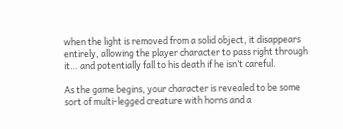when the light is removed from a solid object, it disappears entirely, allowing the player character to pass right through it… and potentially fall to his death if he isn’t careful.

As the game begins, your character is revealed to be some sort of multi-legged creature with horns and a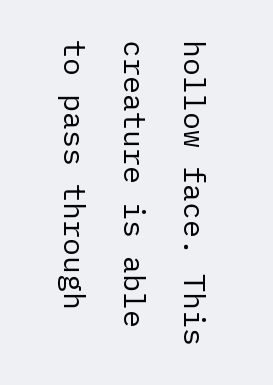hollow face. This creature is able to pass through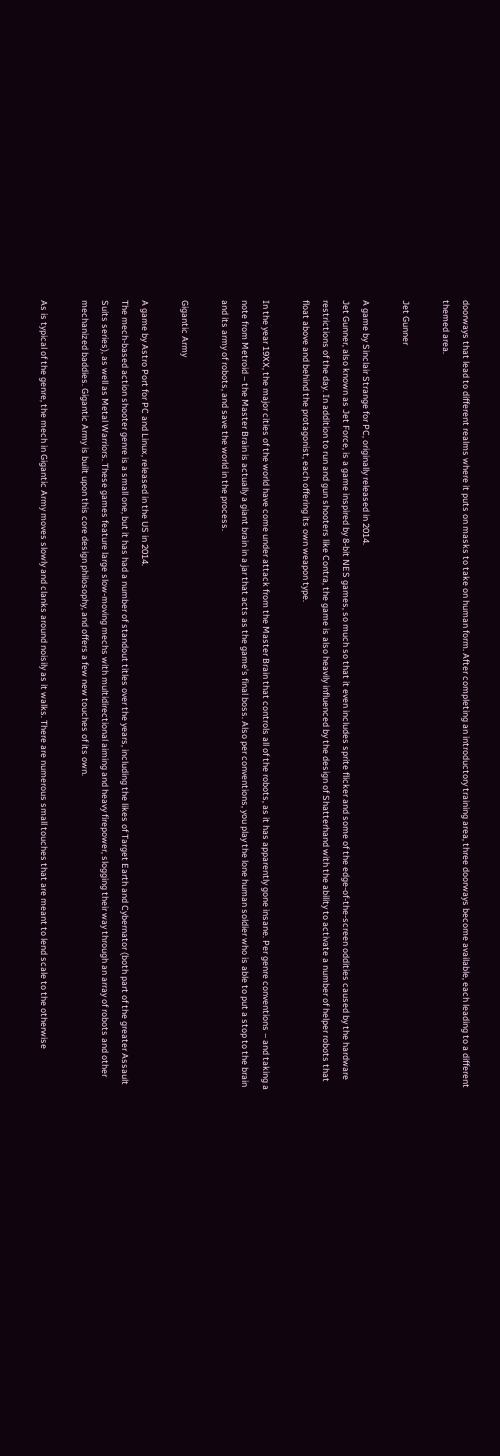doorways that lead to different realms where it puts on masks to take on human form. After completing an introductory training area, three doorways become available, each leading to a different themed area.

Jet Gunner

A game by Sinclair Strange for PC, originally released in 2014.
Jet Gunner, also known as Jet Force, is a game inspired by 8-bit NES games, so much so that it even includes sprite flicker and some of the edge-of-the-screen oddities caused by the hardware restrictions of the day. In addition to run and gun shooters like Contra, the game is also heavily influenced by the design of Shatterhand with the ability to activate a number of helper robots that float above and behind the protagonist, each offering its own weapon type.

In the year 19XX, the major cities of the world have come under attack from the Master Brain that controls all of the robots, as it has apparently gone insane. Per genre conventions – and taking a note from Metroid – the Master Brain is actually a giant brain in a jar that acts as the game’s final boss. Also per conventions, you play the lone human soldier who is able to put a stop to the brain and its army of robots, and save the world in the process.

Gigantic Army

A game by Astro Port for PC and Linux, released in the US in 2014.
The mech-based action shooter genre is a small one, but it has had a number of standout titles over the years, including the likes of Target Earth and Cybernator (both part of the greater Assault Suits series), as well as Metal Warriors. These games feature large slow-moving mechs with multidirectional aiming and heavy firepower, slogging their way through an array of robots and other mechanized baddies. Gigantic Army is built upon this core design philosophy, and offers a few new touches of its own.

As is typical of the genre, the mech in Gigantic Army moves slowly and clanks around noisily as it walks. There are numerous small touches that are meant to lend scale to the otherwise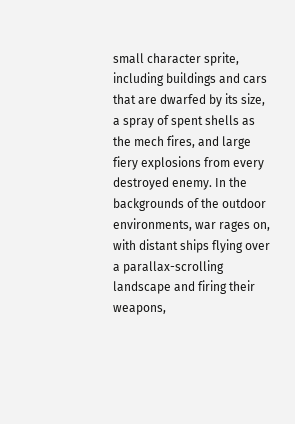small character sprite, including buildings and cars that are dwarfed by its size, a spray of spent shells as the mech fires, and large fiery explosions from every destroyed enemy. In the backgrounds of the outdoor environments, war rages on, with distant ships flying over a parallax-scrolling landscape and firing their weapons,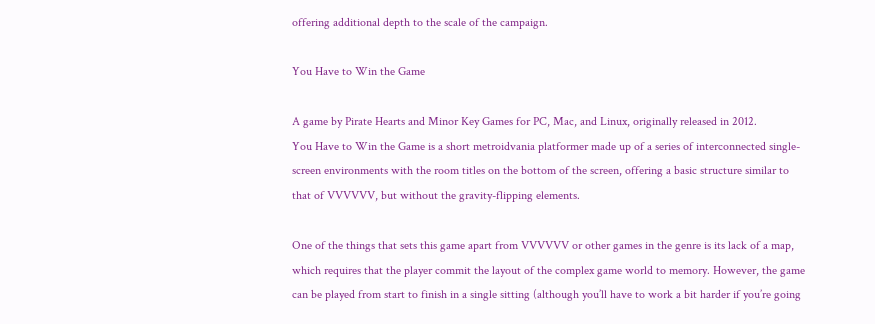offering additional depth to the scale of the campaign.

You Have to Win the Game

A game by Pirate Hearts and Minor Key Games for PC, Mac, and Linux, originally released in 2012.
You Have to Win the Game is a short metroidvania platformer made up of a series of interconnected single-screen environments with the room titles on the bottom of the screen, offering a basic structure similar to that of VVVVVV, but without the gravity-flipping elements.

One of the things that sets this game apart from VVVVVV or other games in the genre is its lack of a map, which requires that the player commit the layout of the complex game world to memory. However, the game can be played from start to finish in a single sitting (although you’ll have to work a bit harder if you’re going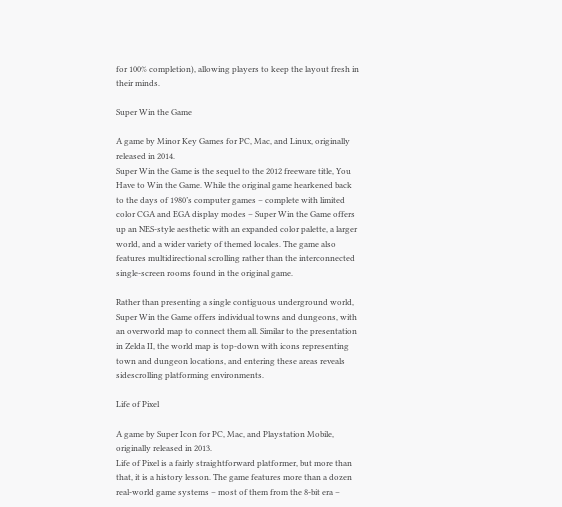for 100% completion), allowing players to keep the layout fresh in their minds.

Super Win the Game

A game by Minor Key Games for PC, Mac, and Linux, originally released in 2014.
Super Win the Game is the sequel to the 2012 freeware title, You Have to Win the Game. While the original game hearkened back to the days of 1980’s computer games – complete with limited color CGA and EGA display modes – Super Win the Game offers up an NES-style aesthetic with an expanded color palette, a larger world, and a wider variety of themed locales. The game also features multidirectional scrolling rather than the interconnected single-screen rooms found in the original game.

Rather than presenting a single contiguous underground world, Super Win the Game offers individual towns and dungeons, with an overworld map to connect them all. Similar to the presentation in Zelda II, the world map is top-down with icons representing town and dungeon locations, and entering these areas reveals sidescrolling platforming environments.

Life of Pixel

A game by Super Icon for PC, Mac, and Playstation Mobile, originally released in 2013.
Life of Pixel is a fairly straightforward platformer, but more than that, it is a history lesson. The game features more than a dozen real-world game systems – most of them from the 8-bit era –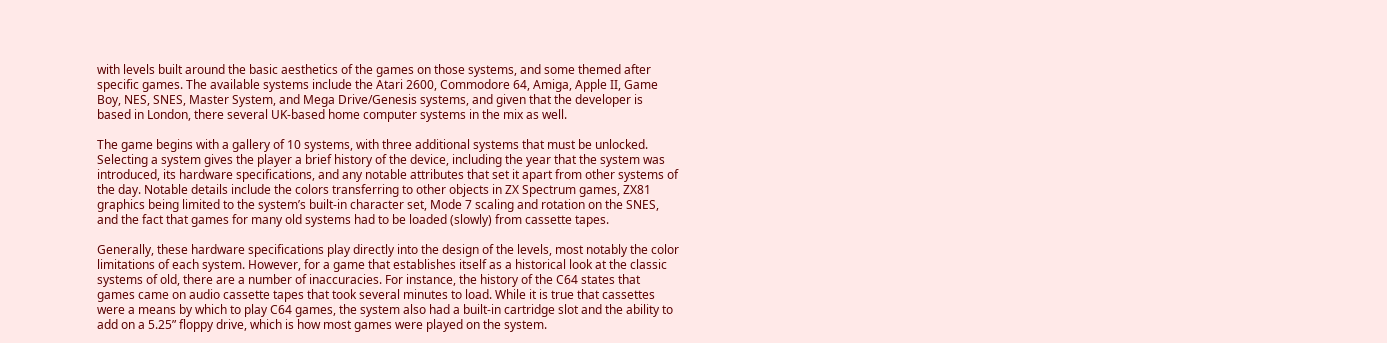with levels built around the basic aesthetics of the games on those systems, and some themed after specific games. The available systems include the Atari 2600, Commodore 64, Amiga, Apple II, Game Boy, NES, SNES, Master System, and Mega Drive/Genesis systems, and given that the developer is based in London, there several UK-based home computer systems in the mix as well.

The game begins with a gallery of 10 systems, with three additional systems that must be unlocked. Selecting a system gives the player a brief history of the device, including the year that the system was introduced, its hardware specifications, and any notable attributes that set it apart from other systems of the day. Notable details include the colors transferring to other objects in ZX Spectrum games, ZX81 graphics being limited to the system’s built-in character set, Mode 7 scaling and rotation on the SNES, and the fact that games for many old systems had to be loaded (slowly) from cassette tapes.

Generally, these hardware specifications play directly into the design of the levels, most notably the color limitations of each system. However, for a game that establishes itself as a historical look at the classic systems of old, there are a number of inaccuracies. For instance, the history of the C64 states that games came on audio cassette tapes that took several minutes to load. While it is true that cassettes were a means by which to play C64 games, the system also had a built-in cartridge slot and the ability to add on a 5.25” floppy drive, which is how most games were played on the system.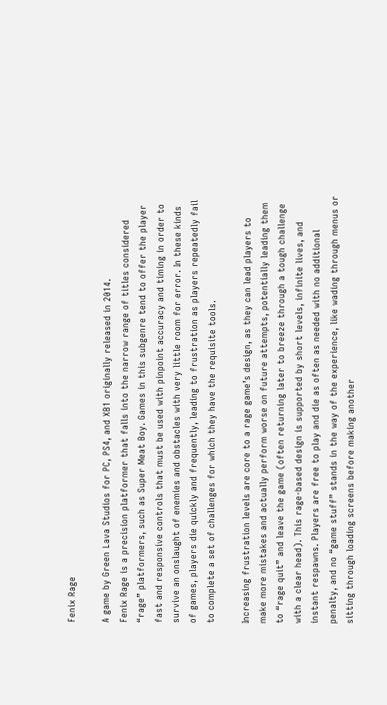Fenix Rage

A game by Green Lava Studios for PC, PS4, and XB1 originally released in 2014.
Fenix Rage is a precision platformer that falls into the narrow range of titles considered “rage” platformers, such as Super Meat Boy. Games in this subgenre tend to offer the player fast and responsive controls that must be used with pinpoint accuracy and timing in order to survive an onslaught of enemies and obstacles with very little room for error. In these kinds of games, players die quickly and frequently, leading to frustration as players repeatedly fail to complete a set of challenges for which they have the requisite tools.

Increasing frustration levels are core to a rage game’s design, as they can lead players to make more mistakes and actually perform worse on future attempts, potentially leading them to “rage quit” and leave the game (often returning later to breeze through a tough challenge with a clear head). This rage-based design is supported by short levels, infinite lives, and instant respawns. Players are free to play and die as often as needed with no additional penalty, and no “game stuff” stands in the way of the experience, like wading through menus or sitting through loading screens before making another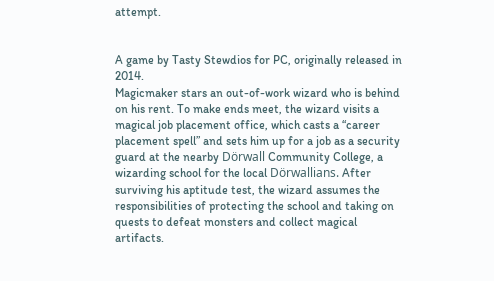attempt.


A game by Tasty Stewdios for PC, originally released in 2014.
Magicmaker stars an out-of-work wizard who is behind on his rent. To make ends meet, the wizard visits a magical job placement office, which casts a “career placement spell” and sets him up for a job as a security guard at the nearby Dörwall Community College, a wizarding school for the local Dörwallians. After surviving his aptitude test, the wizard assumes the responsibilities of protecting the school and taking on quests to defeat monsters and collect magical artifacts.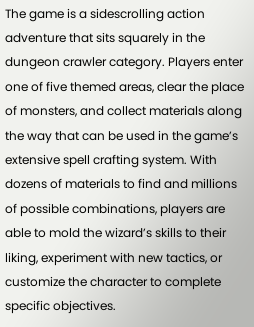The game is a sidescrolling action adventure that sits squarely in the dungeon crawler category. Players enter one of five themed areas, clear the place of monsters, and collect materials along the way that can be used in the game’s extensive spell crafting system. With dozens of materials to find and millions of possible combinations, players are able to mold the wizard’s skills to their liking, experiment with new tactics, or customize the character to complete specific objectives.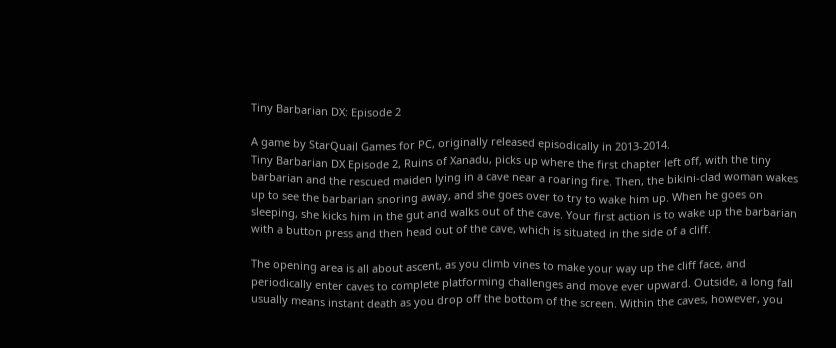Tiny Barbarian DX: Episode 2

A game by StarQuail Games for PC, originally released episodically in 2013-2014.
Tiny Barbarian DX Episode 2, Ruins of Xanadu, picks up where the first chapter left off, with the tiny barbarian and the rescued maiden lying in a cave near a roaring fire. Then, the bikini-clad woman wakes up to see the barbarian snoring away, and she goes over to try to wake him up. When he goes on sleeping, she kicks him in the gut and walks out of the cave. Your first action is to wake up the barbarian with a button press and then head out of the cave, which is situated in the side of a cliff.

The opening area is all about ascent, as you climb vines to make your way up the cliff face, and periodically enter caves to complete platforming challenges and move ever upward. Outside, a long fall usually means instant death as you drop off the bottom of the screen. Within the caves, however, you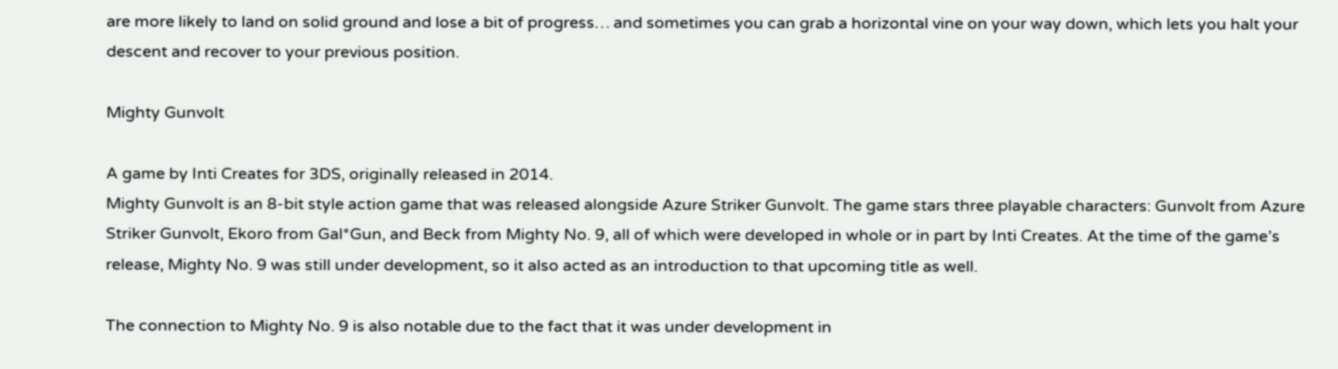are more likely to land on solid ground and lose a bit of progress… and sometimes you can grab a horizontal vine on your way down, which lets you halt your descent and recover to your previous position.

Mighty Gunvolt

A game by Inti Creates for 3DS, originally released in 2014.
Mighty Gunvolt is an 8-bit style action game that was released alongside Azure Striker Gunvolt. The game stars three playable characters: Gunvolt from Azure Striker Gunvolt, Ekoro from Gal*Gun, and Beck from Mighty No. 9, all of which were developed in whole or in part by Inti Creates. At the time of the game’s release, Mighty No. 9 was still under development, so it also acted as an introduction to that upcoming title as well.

The connection to Mighty No. 9 is also notable due to the fact that it was under development in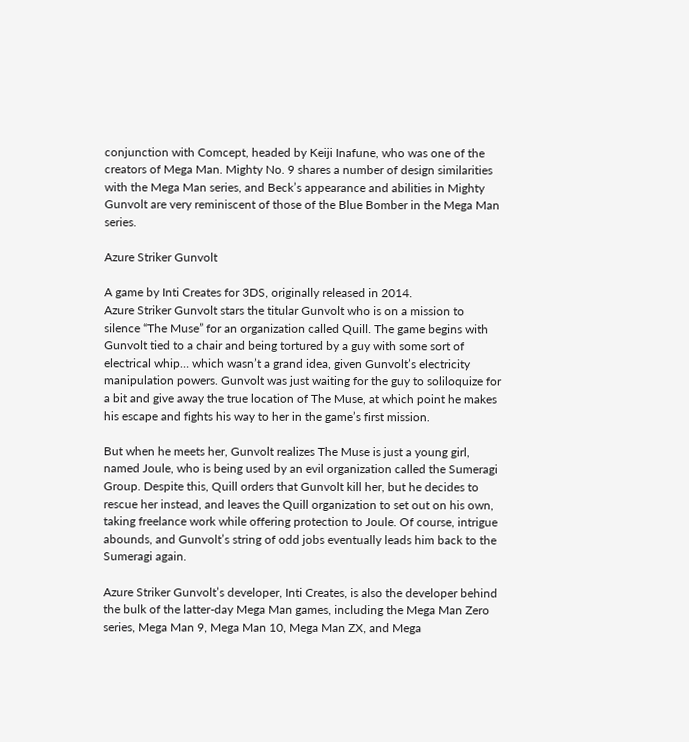conjunction with Comcept, headed by Keiji Inafune, who was one of the creators of Mega Man. Mighty No. 9 shares a number of design similarities with the Mega Man series, and Beck’s appearance and abilities in Mighty Gunvolt are very reminiscent of those of the Blue Bomber in the Mega Man series.

Azure Striker Gunvolt

A game by Inti Creates for 3DS, originally released in 2014.
Azure Striker Gunvolt stars the titular Gunvolt who is on a mission to silence “The Muse” for an organization called Quill. The game begins with Gunvolt tied to a chair and being tortured by a guy with some sort of electrical whip… which wasn’t a grand idea, given Gunvolt’s electricity manipulation powers. Gunvolt was just waiting for the guy to soliloquize for a bit and give away the true location of The Muse, at which point he makes his escape and fights his way to her in the game’s first mission.

But when he meets her, Gunvolt realizes The Muse is just a young girl, named Joule, who is being used by an evil organization called the Sumeragi Group. Despite this, Quill orders that Gunvolt kill her, but he decides to rescue her instead, and leaves the Quill organization to set out on his own, taking freelance work while offering protection to Joule. Of course, intrigue abounds, and Gunvolt’s string of odd jobs eventually leads him back to the Sumeragi again.

Azure Striker Gunvolt’s developer, Inti Creates, is also the developer behind the bulk of the latter-day Mega Man games, including the Mega Man Zero series, Mega Man 9, Mega Man 10, Mega Man ZX, and Mega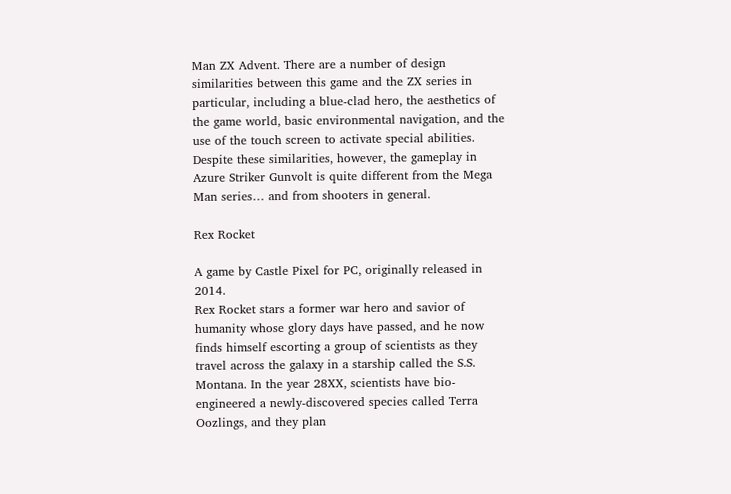Man ZX Advent. There are a number of design similarities between this game and the ZX series in particular, including a blue-clad hero, the aesthetics of the game world, basic environmental navigation, and the use of the touch screen to activate special abilities. Despite these similarities, however, the gameplay in Azure Striker Gunvolt is quite different from the Mega Man series… and from shooters in general.

Rex Rocket

A game by Castle Pixel for PC, originally released in 2014.
Rex Rocket stars a former war hero and savior of humanity whose glory days have passed, and he now finds himself escorting a group of scientists as they travel across the galaxy in a starship called the S.S. Montana. In the year 28XX, scientists have bio-engineered a newly-discovered species called Terra Oozlings, and they plan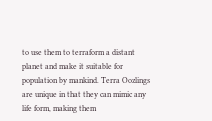to use them to terraform a distant planet and make it suitable for population by mankind. Terra Oozlings are unique in that they can mimic any life form, making them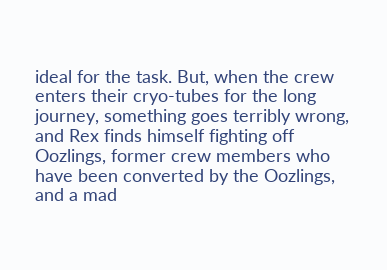ideal for the task. But, when the crew enters their cryo-tubes for the long journey, something goes terribly wrong, and Rex finds himself fighting off Oozlings, former crew members who have been converted by the Oozlings, and a mad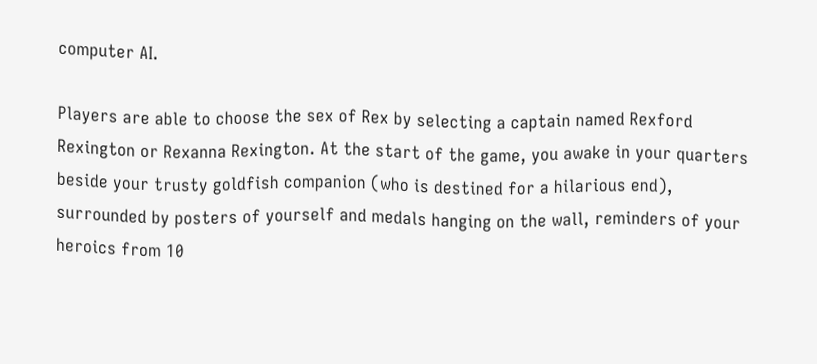computer AI.

Players are able to choose the sex of Rex by selecting a captain named Rexford Rexington or Rexanna Rexington. At the start of the game, you awake in your quarters beside your trusty goldfish companion (who is destined for a hilarious end), surrounded by posters of yourself and medals hanging on the wall, reminders of your heroics from 10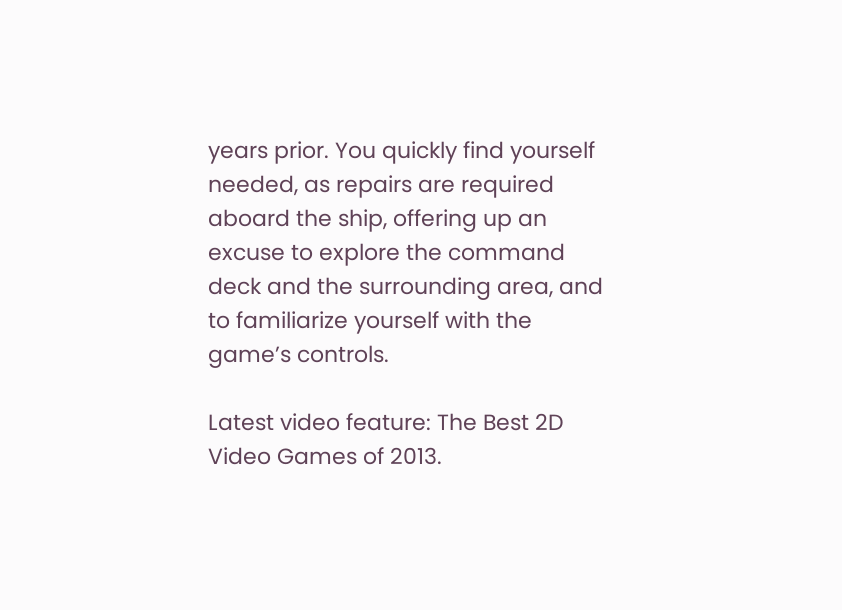years prior. You quickly find yourself needed, as repairs are required aboard the ship, offering up an excuse to explore the command deck and the surrounding area, and to familiarize yourself with the game’s controls.

Latest video feature: The Best 2D Video Games of 2013.